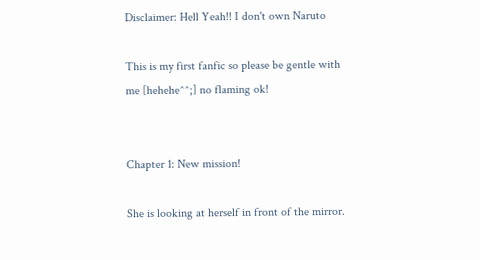Disclaimer: Hell Yeah!! I don't own Naruto

This is my first fanfic so please be gentle with me [hehehe^^;] no flaming ok!


Chapter 1: New mission!

She is looking at herself in front of the mirror.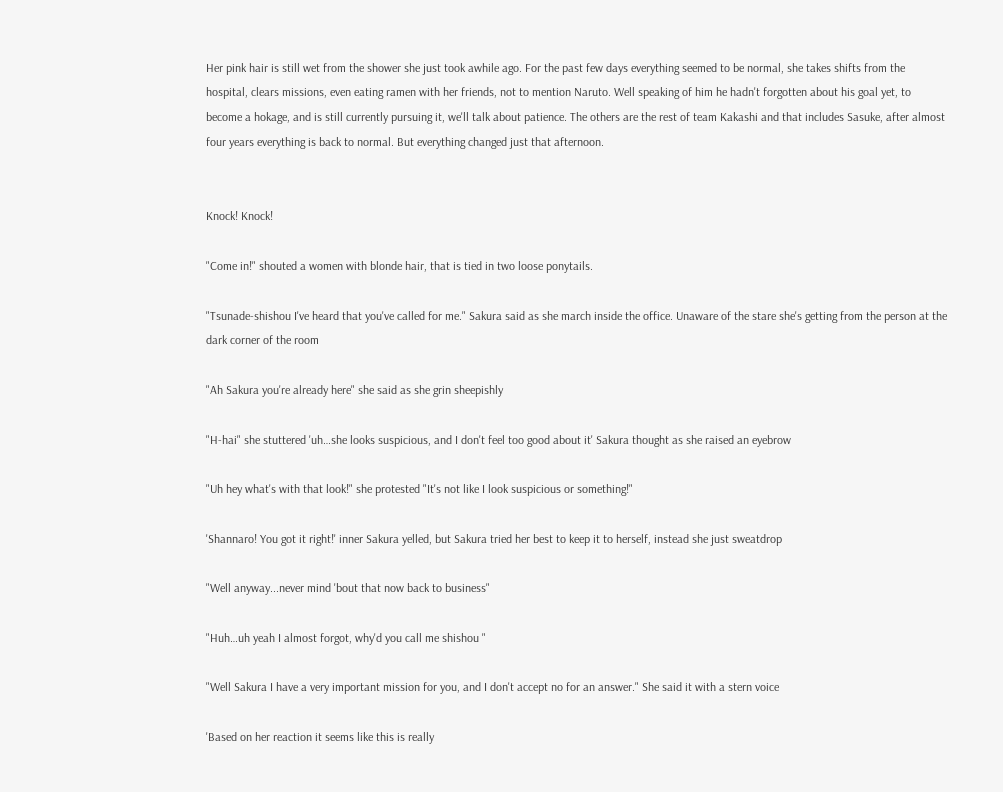Her pink hair is still wet from the shower she just took awhile ago. For the past few days everything seemed to be normal, she takes shifts from the hospital, clears missions, even eating ramen with her friends, not to mention Naruto. Well speaking of him he hadn't forgotten about his goal yet, to become a hokage, and is still currently pursuing it, we'll talk about patience. The others are the rest of team Kakashi and that includes Sasuke, after almost four years everything is back to normal. But everything changed just that afternoon.


Knock! Knock!

"Come in!" shouted a women with blonde hair, that is tied in two loose ponytails.

"Tsunade-shishou I've heard that you've called for me." Sakura said as she march inside the office. Unaware of the stare she's getting from the person at the dark corner of the room

"Ah Sakura you're already here" she said as she grin sheepishly

"H-hai" she stuttered 'uh…she looks suspicious, and I don't feel too good about it' Sakura thought as she raised an eyebrow

"Uh hey what's with that look!" she protested "It's not like I look suspicious or something!"

'Shannaro! You got it right!' inner Sakura yelled, but Sakura tried her best to keep it to herself, instead she just sweatdrop

"Well anyway...never mind 'bout that now back to business"

"Huh…uh yeah I almost forgot, why'd you call me shishou "

"Well Sakura I have a very important mission for you, and I don't accept no for an answer." She said it with a stern voice

'Based on her reaction it seems like this is really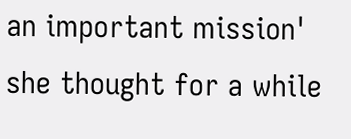an important mission' she thought for a while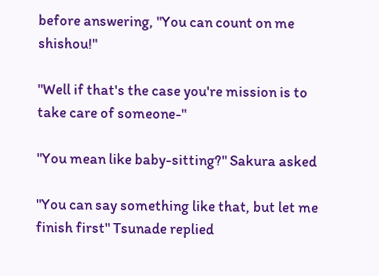before answering, "You can count on me shishou!"

"Well if that's the case you're mission is to take care of someone-"

"You mean like baby-sitting?" Sakura asked

"You can say something like that, but let me finish first" Tsunade replied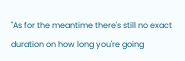"As for the meantime there's still no exact duration on how long you're going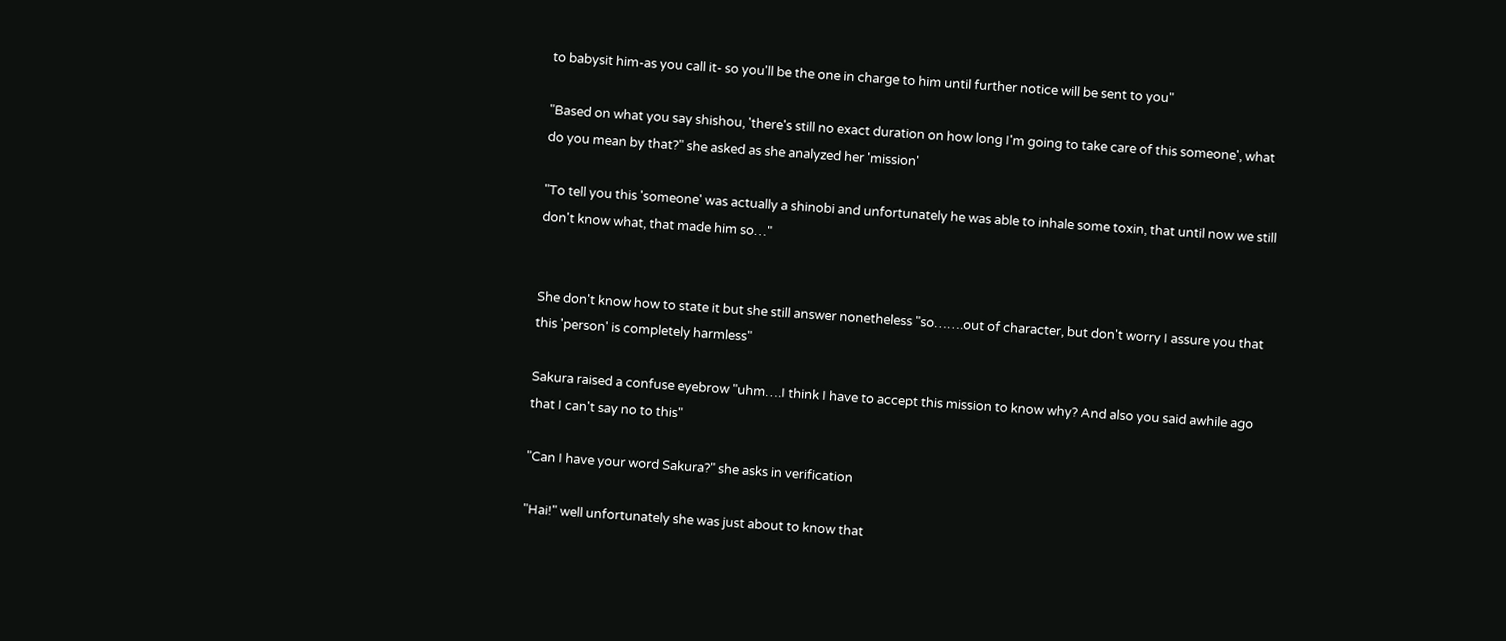to babysit him-as you call it- so you'll be the one in charge to him until further notice will be sent to you"

"Based on what you say shishou, 'there's still no exact duration on how long I'm going to take care of this someone', what do you mean by that?" she asked as she analyzed her 'mission'

"To tell you this 'someone' was actually a shinobi and unfortunately he was able to inhale some toxin, that until now we still don't know what, that made him so…"


She don't know how to state it but she still answer nonetheless "so…….out of character, but don't worry I assure you that this 'person' is completely harmless"

Sakura raised a confuse eyebrow "uhm….I think I have to accept this mission to know why? And also you said awhile ago that I can't say no to this"

"Can I have your word Sakura?" she asks in verification

"Hai!" well unfortunately she was just about to know that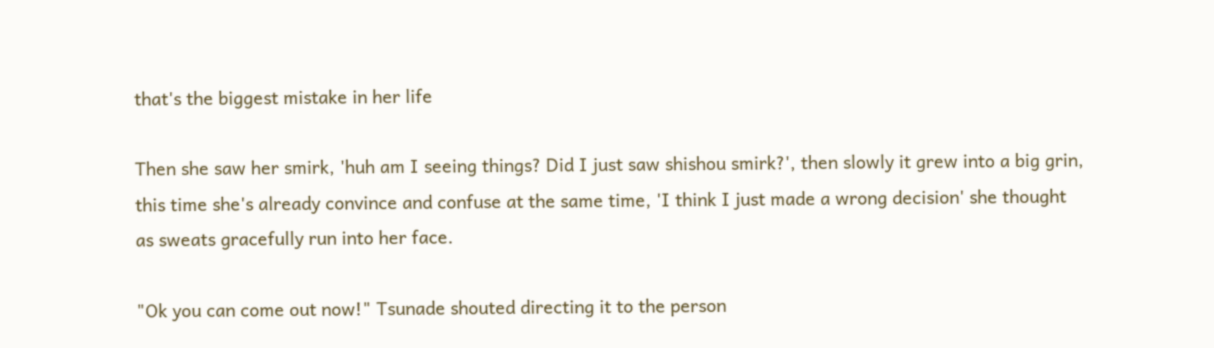that's the biggest mistake in her life

Then she saw her smirk, 'huh am I seeing things? Did I just saw shishou smirk?', then slowly it grew into a big grin, this time she's already convince and confuse at the same time, 'I think I just made a wrong decision' she thought as sweats gracefully run into her face.

"Ok you can come out now!" Tsunade shouted directing it to the person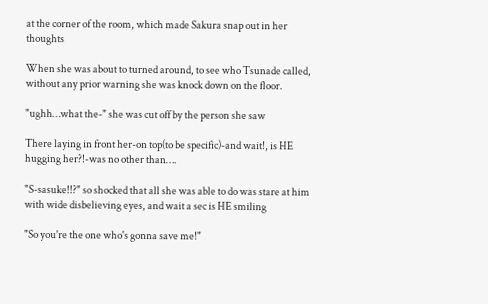at the corner of the room, which made Sakura snap out in her thoughts

When she was about to turned around, to see who Tsunade called, without any prior warning she was knock down on the floor.

"ughh…what the-" she was cut off by the person she saw

There laying in front her-on top(to be specific)-and wait!, is HE hugging her?!-was no other than….

"S-sasuke!!?" so shocked that all she was able to do was stare at him with wide disbelieving eyes, and wait a sec is HE smiling

"So you're the one who's gonna save me!"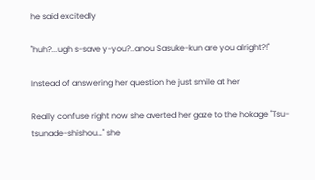he said excitedly

"huh?...ugh s-save y-you?..anou Sasuke-kun are you alright?!"

Instead of answering her question he just smile at her

Really confuse right now she averted her gaze to the hokage "Tsu-tsunade-shishou…" she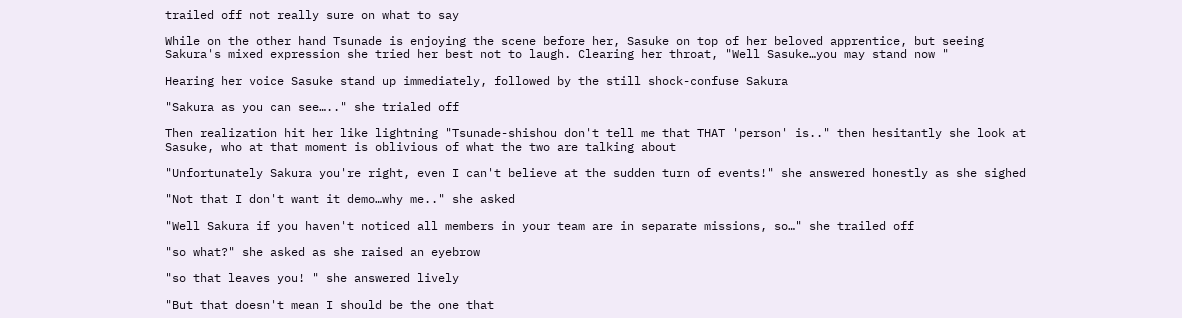trailed off not really sure on what to say

While on the other hand Tsunade is enjoying the scene before her, Sasuke on top of her beloved apprentice, but seeing Sakura's mixed expression she tried her best not to laugh. Clearing her throat, "Well Sasuke…you may stand now "

Hearing her voice Sasuke stand up immediately, followed by the still shock-confuse Sakura

"Sakura as you can see….." she trialed off

Then realization hit her like lightning "Tsunade-shishou don't tell me that THAT 'person' is.." then hesitantly she look at Sasuke, who at that moment is oblivious of what the two are talking about

"Unfortunately Sakura you're right, even I can't believe at the sudden turn of events!" she answered honestly as she sighed

"Not that I don't want it demo…why me.." she asked

"Well Sakura if you haven't noticed all members in your team are in separate missions, so…" she trailed off

"so what?" she asked as she raised an eyebrow

"so that leaves you! " she answered lively

"But that doesn't mean I should be the one that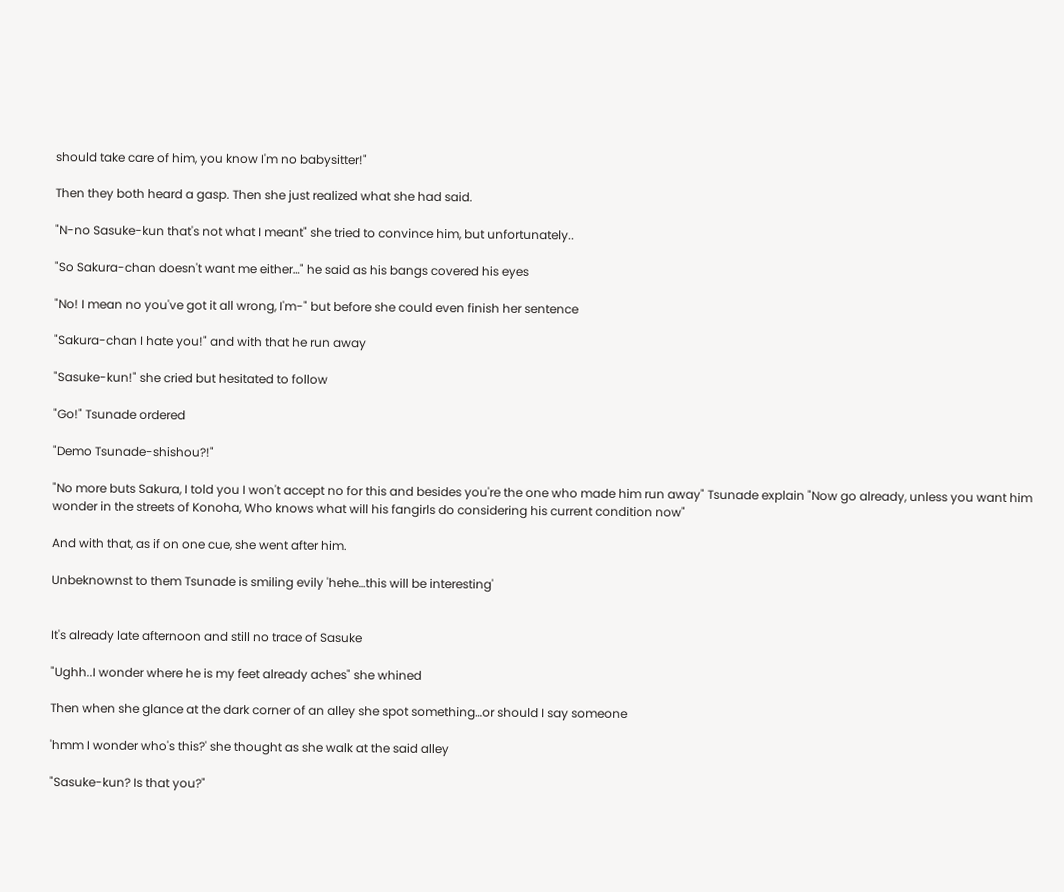should take care of him, you know I'm no babysitter!"

Then they both heard a gasp. Then she just realized what she had said.

"N-no Sasuke-kun that's not what I meant" she tried to convince him, but unfortunately..

"So Sakura-chan doesn't want me either…" he said as his bangs covered his eyes

"No! I mean no you've got it all wrong, I'm-" but before she could even finish her sentence

"Sakura-chan I hate you!" and with that he run away

"Sasuke-kun!" she cried but hesitated to follow

"Go!" Tsunade ordered

"Demo Tsunade-shishou?!"

"No more buts Sakura, I told you I won't accept no for this and besides you're the one who made him run away" Tsunade explain "Now go already, unless you want him wonder in the streets of Konoha, Who knows what will his fangirls do considering his current condition now"

And with that, as if on one cue, she went after him.

Unbeknownst to them Tsunade is smiling evily 'hehe…this will be interesting'


It's already late afternoon and still no trace of Sasuke

"Ughh..I wonder where he is my feet already aches" she whined

Then when she glance at the dark corner of an alley she spot something…or should I say someone

'hmm I wonder who's this?' she thought as she walk at the said alley

"Sasuke-kun? Is that you?"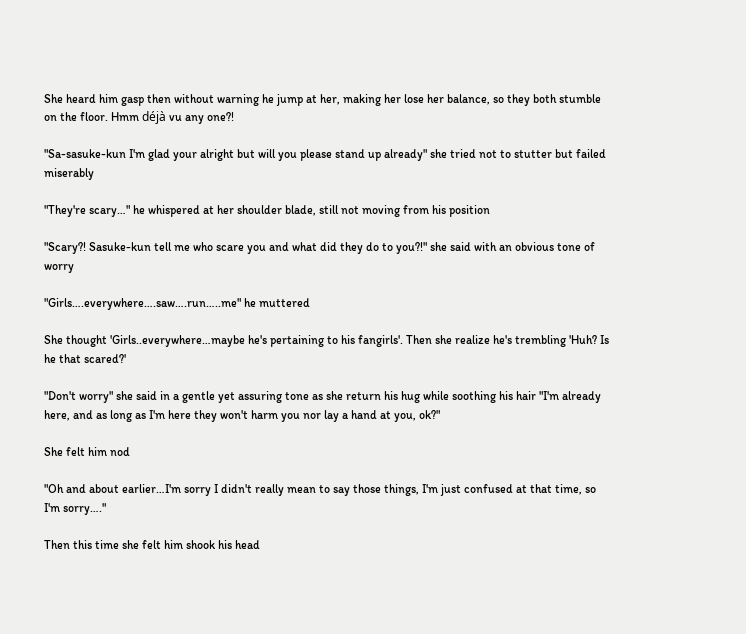She heard him gasp then without warning he jump at her, making her lose her balance, so they both stumble on the floor. Hmm déjà vu any one?!

"Sa-sasuke-kun I'm glad your alright but will you please stand up already" she tried not to stutter but failed miserably

"They're scary…" he whispered at her shoulder blade, still not moving from his position

"Scary?! Sasuke-kun tell me who scare you and what did they do to you?!" she said with an obvious tone of worry

"Girls….everywhere….saw….run…..me" he muttered

She thought 'Girls..everywhere…maybe he's pertaining to his fangirls'. Then she realize he's trembling 'Huh? Is he that scared?'

"Don't worry" she said in a gentle yet assuring tone as she return his hug while soothing his hair "I'm already here, and as long as I'm here they won't harm you nor lay a hand at you, ok?"

She felt him nod

"Oh and about earlier…I'm sorry I didn't really mean to say those things, I'm just confused at that time, so I'm sorry…."

Then this time she felt him shook his head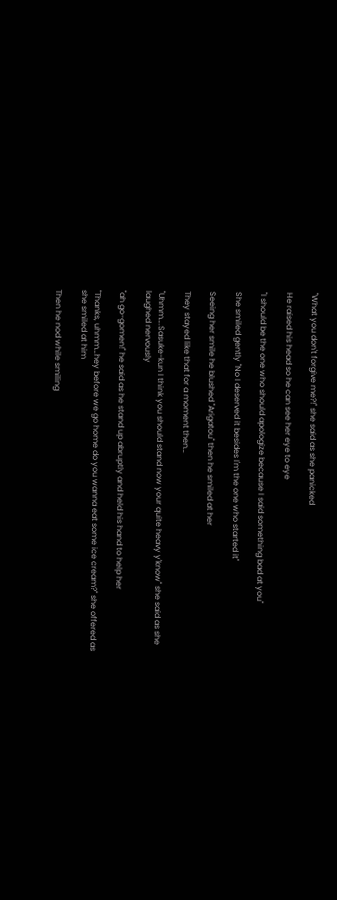"What you don't forgive me?!" she said as she panicked

He raised his head so he can see her eye to eye

"I should be the one who should apologize because I said something bad at you"

She smiled gently "No I deserved it besides I'm the one who started it"

Seeing her smile he blushed "Arigatou" then he smiled at her

They stayed like that for a moment then…

"Uhmm….Sasuke-kun I think you should stand now your quite heavy y'know" she said as she laughed nervously

"ah go-gomen!" he said as he stand up abruptly and held his hand to help her

"Thanks, uhmm…hey before we go home do you wanna eat some ice cream?" she offered as she smiled at him

Then he nod while smiling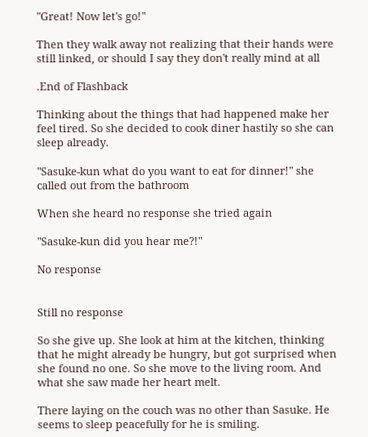"Great! Now let's go!"

Then they walk away not realizing that their hands were still linked, or should I say they don't really mind at all

.End of Flashback

Thinking about the things that had happened make her feel tired. So she decided to cook diner hastily so she can sleep already.

"Sasuke-kun what do you want to eat for dinner!" she called out from the bathroom

When she heard no response she tried again

"Sasuke-kun did you hear me?!"

No response


Still no response

So she give up. She look at him at the kitchen, thinking that he might already be hungry, but got surprised when she found no one. So she move to the living room. And what she saw made her heart melt.

There laying on the couch was no other than Sasuke. He seems to sleep peacefully for he is smiling.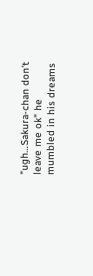"ugh…Sakura-chan don't leave me ok" he mumbled in his dreams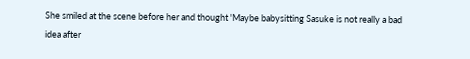She smiled at the scene before her and thought 'Maybe babysitting Sasuke is not really a bad idea after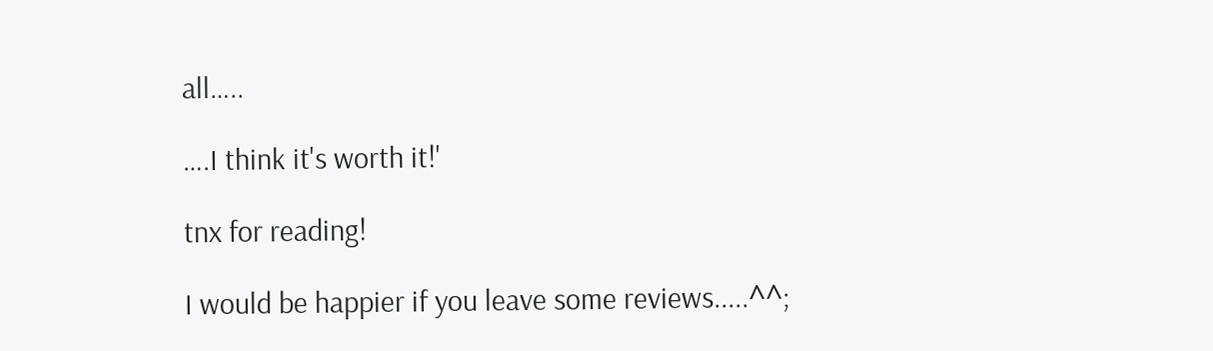all…..

….I think it's worth it!'

tnx for reading!

I would be happier if you leave some reviews.....^^;